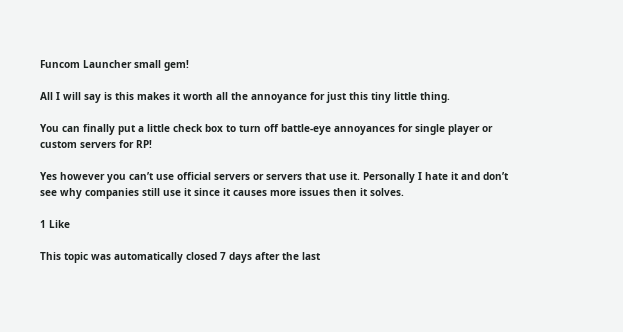Funcom Launcher small gem!

All I will say is this makes it worth all the annoyance for just this tiny little thing.

You can finally put a little check box to turn off battle-eye annoyances for single player or custom servers for RP!

Yes however you can’t use official servers or servers that use it. Personally I hate it and don’t see why companies still use it since it causes more issues then it solves.

1 Like

This topic was automatically closed 7 days after the last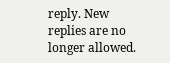reply. New replies are no longer allowed.